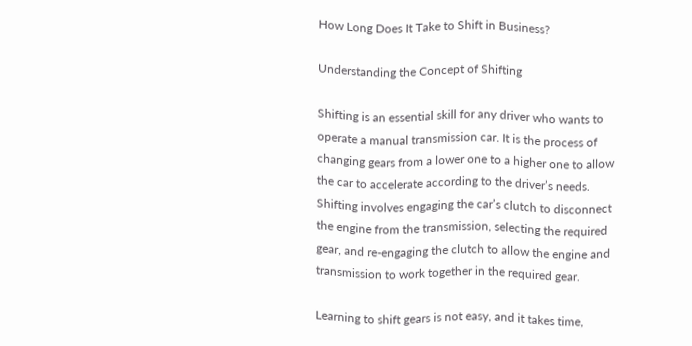How Long Does It Take to Shift in Business?

Understanding the Concept of Shifting

Shifting is an essential skill for any driver who wants to operate a manual transmission car. It is the process of changing gears from a lower one to a higher one to allow the car to accelerate according to the driver’s needs. Shifting involves engaging the car’s clutch to disconnect the engine from the transmission, selecting the required gear, and re-engaging the clutch to allow the engine and transmission to work together in the required gear.

Learning to shift gears is not easy, and it takes time,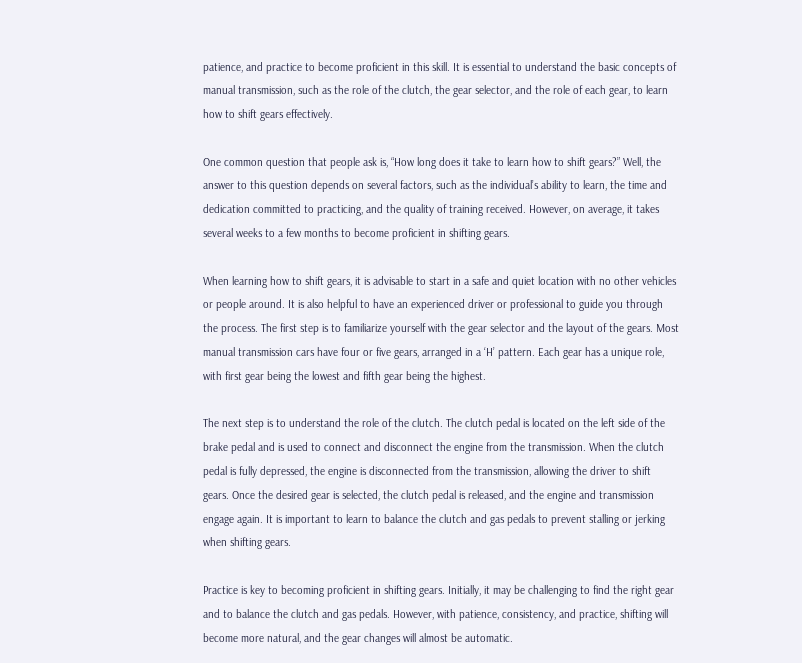patience, and practice to become proficient in this skill. It is essential to understand the basic concepts of manual transmission, such as the role of the clutch, the gear selector, and the role of each gear, to learn how to shift gears effectively.

One common question that people ask is, “How long does it take to learn how to shift gears?” Well, the answer to this question depends on several factors, such as the individual’s ability to learn, the time and dedication committed to practicing, and the quality of training received. However, on average, it takes several weeks to a few months to become proficient in shifting gears.

When learning how to shift gears, it is advisable to start in a safe and quiet location with no other vehicles or people around. It is also helpful to have an experienced driver or professional to guide you through the process. The first step is to familiarize yourself with the gear selector and the layout of the gears. Most manual transmission cars have four or five gears, arranged in a ‘H’ pattern. Each gear has a unique role, with first gear being the lowest and fifth gear being the highest.

The next step is to understand the role of the clutch. The clutch pedal is located on the left side of the brake pedal and is used to connect and disconnect the engine from the transmission. When the clutch pedal is fully depressed, the engine is disconnected from the transmission, allowing the driver to shift gears. Once the desired gear is selected, the clutch pedal is released, and the engine and transmission engage again. It is important to learn to balance the clutch and gas pedals to prevent stalling or jerking when shifting gears.

Practice is key to becoming proficient in shifting gears. Initially, it may be challenging to find the right gear and to balance the clutch and gas pedals. However, with patience, consistency, and practice, shifting will become more natural, and the gear changes will almost be automatic.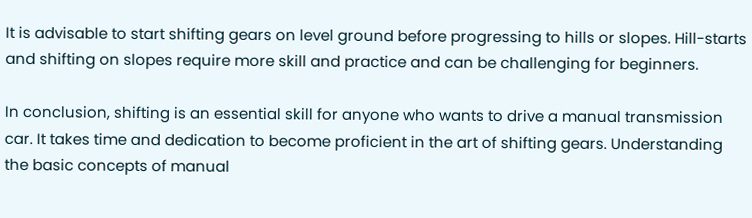It is advisable to start shifting gears on level ground before progressing to hills or slopes. Hill-starts and shifting on slopes require more skill and practice and can be challenging for beginners.

In conclusion, shifting is an essential skill for anyone who wants to drive a manual transmission car. It takes time and dedication to become proficient in the art of shifting gears. Understanding the basic concepts of manual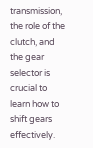transmission, the role of the clutch, and the gear selector is crucial to learn how to shift gears effectively.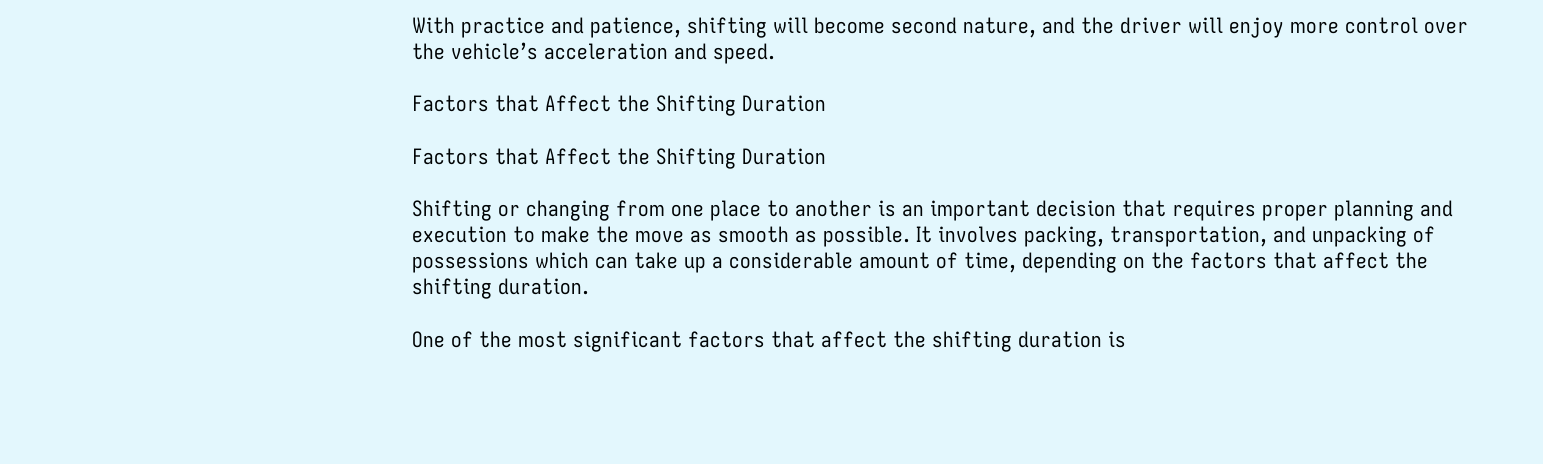With practice and patience, shifting will become second nature, and the driver will enjoy more control over the vehicle’s acceleration and speed.

Factors that Affect the Shifting Duration

Factors that Affect the Shifting Duration

Shifting or changing from one place to another is an important decision that requires proper planning and execution to make the move as smooth as possible. It involves packing, transportation, and unpacking of possessions which can take up a considerable amount of time, depending on the factors that affect the shifting duration.

One of the most significant factors that affect the shifting duration is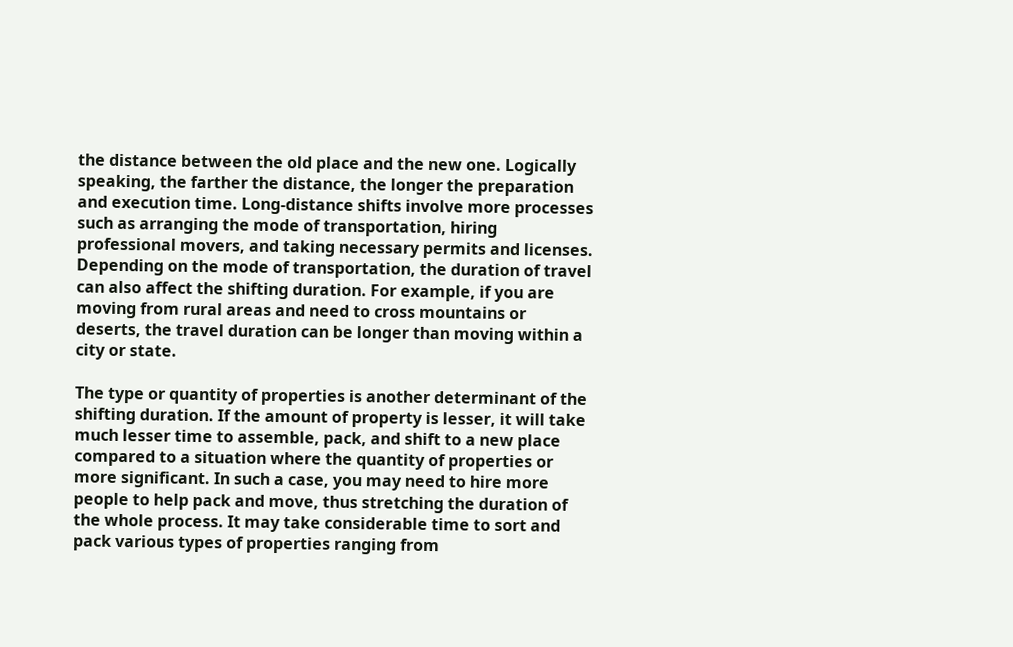the distance between the old place and the new one. Logically speaking, the farther the distance, the longer the preparation and execution time. Long-distance shifts involve more processes such as arranging the mode of transportation, hiring professional movers, and taking necessary permits and licenses. Depending on the mode of transportation, the duration of travel can also affect the shifting duration. For example, if you are moving from rural areas and need to cross mountains or deserts, the travel duration can be longer than moving within a city or state.

The type or quantity of properties is another determinant of the shifting duration. If the amount of property is lesser, it will take much lesser time to assemble, pack, and shift to a new place compared to a situation where the quantity of properties or more significant. In such a case, you may need to hire more people to help pack and move, thus stretching the duration of the whole process. It may take considerable time to sort and pack various types of properties ranging from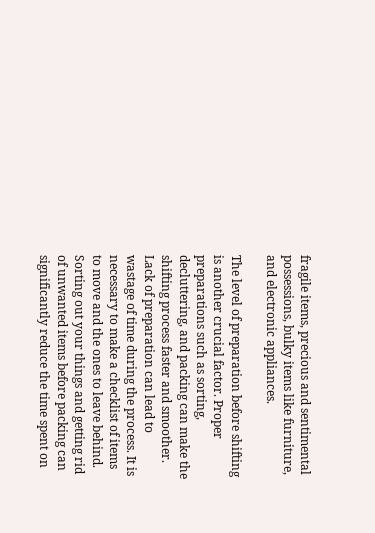fragile items, precious and sentimental possessions, bulky items like furniture, and electronic appliances.

The level of preparation before shifting is another crucial factor. Proper preparations such as sorting, decluttering, and packing can make the shifting process faster and smoother. Lack of preparation can lead to wastage of time during the process. It is necessary to make a checklist of items to move and the ones to leave behind. Sorting out your things and getting rid of unwanted items before packing can significantly reduce the time spent on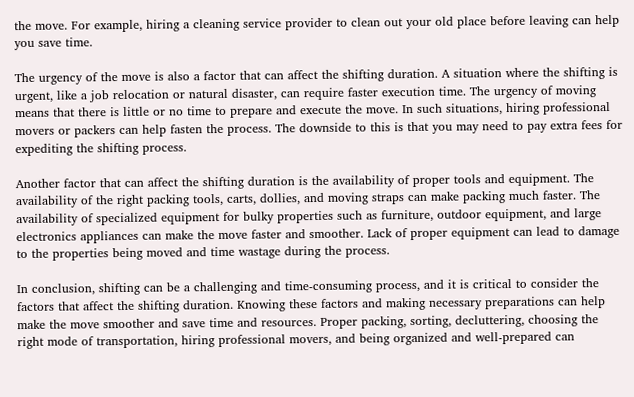the move. For example, hiring a cleaning service provider to clean out your old place before leaving can help you save time.

The urgency of the move is also a factor that can affect the shifting duration. A situation where the shifting is urgent, like a job relocation or natural disaster, can require faster execution time. The urgency of moving means that there is little or no time to prepare and execute the move. In such situations, hiring professional movers or packers can help fasten the process. The downside to this is that you may need to pay extra fees for expediting the shifting process.

Another factor that can affect the shifting duration is the availability of proper tools and equipment. The availability of the right packing tools, carts, dollies, and moving straps can make packing much faster. The availability of specialized equipment for bulky properties such as furniture, outdoor equipment, and large electronics appliances can make the move faster and smoother. Lack of proper equipment can lead to damage to the properties being moved and time wastage during the process.

In conclusion, shifting can be a challenging and time-consuming process, and it is critical to consider the factors that affect the shifting duration. Knowing these factors and making necessary preparations can help make the move smoother and save time and resources. Proper packing, sorting, decluttering, choosing the right mode of transportation, hiring professional movers, and being organized and well-prepared can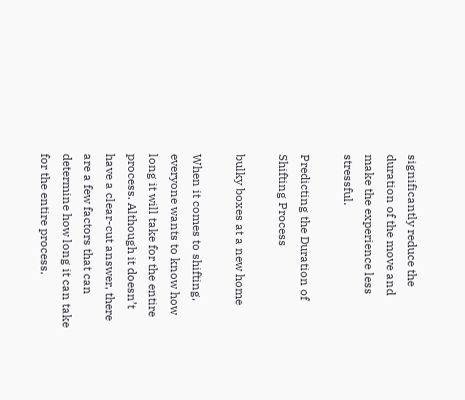significantly reduce the duration of the move and make the experience less stressful.

Predicting the Duration of Shifting Process

bulky boxes at a new home

When it comes to shifting, everyone wants to know how long it will take for the entire process. Although it doesn’t have a clear-cut answer, there are a few factors that can determine how long it can take for the entire process.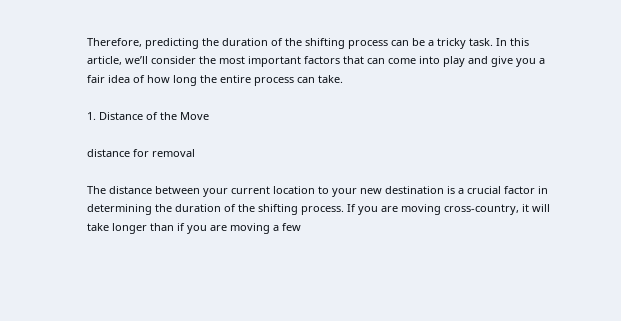Therefore, predicting the duration of the shifting process can be a tricky task. In this article, we’ll consider the most important factors that can come into play and give you a fair idea of how long the entire process can take.

1. Distance of the Move

distance for removal

The distance between your current location to your new destination is a crucial factor in determining the duration of the shifting process. If you are moving cross-country, it will take longer than if you are moving a few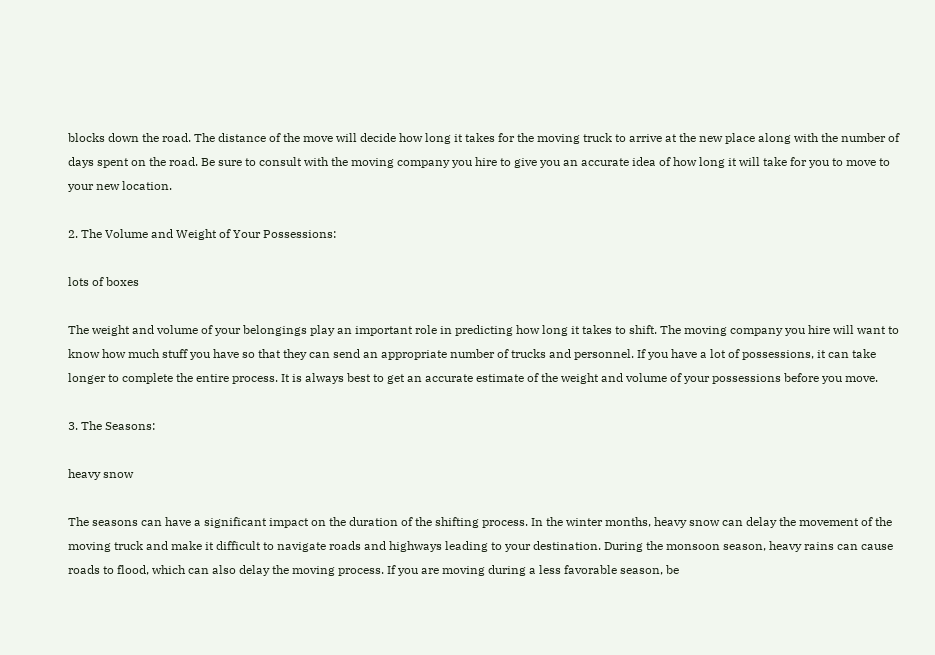blocks down the road. The distance of the move will decide how long it takes for the moving truck to arrive at the new place along with the number of days spent on the road. Be sure to consult with the moving company you hire to give you an accurate idea of how long it will take for you to move to your new location.

2. The Volume and Weight of Your Possessions:

lots of boxes

The weight and volume of your belongings play an important role in predicting how long it takes to shift. The moving company you hire will want to know how much stuff you have so that they can send an appropriate number of trucks and personnel. If you have a lot of possessions, it can take longer to complete the entire process. It is always best to get an accurate estimate of the weight and volume of your possessions before you move.

3. The Seasons:

heavy snow

The seasons can have a significant impact on the duration of the shifting process. In the winter months, heavy snow can delay the movement of the moving truck and make it difficult to navigate roads and highways leading to your destination. During the monsoon season, heavy rains can cause roads to flood, which can also delay the moving process. If you are moving during a less favorable season, be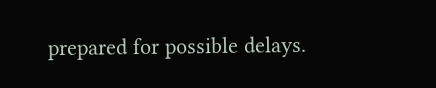prepared for possible delays.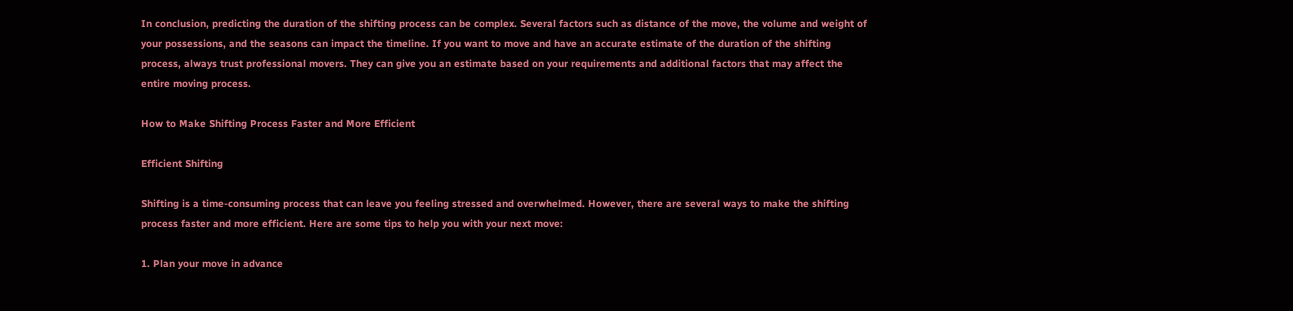In conclusion, predicting the duration of the shifting process can be complex. Several factors such as distance of the move, the volume and weight of your possessions, and the seasons can impact the timeline. If you want to move and have an accurate estimate of the duration of the shifting process, always trust professional movers. They can give you an estimate based on your requirements and additional factors that may affect the entire moving process.

How to Make Shifting Process Faster and More Efficient

Efficient Shifting

Shifting is a time-consuming process that can leave you feeling stressed and overwhelmed. However, there are several ways to make the shifting process faster and more efficient. Here are some tips to help you with your next move:

1. Plan your move in advance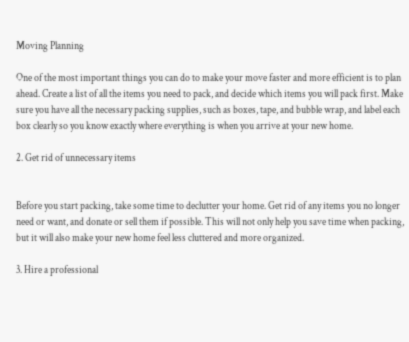Moving Planning

One of the most important things you can do to make your move faster and more efficient is to plan ahead. Create a list of all the items you need to pack, and decide which items you will pack first. Make sure you have all the necessary packing supplies, such as boxes, tape, and bubble wrap, and label each box clearly so you know exactly where everything is when you arrive at your new home.

2. Get rid of unnecessary items


Before you start packing, take some time to declutter your home. Get rid of any items you no longer need or want, and donate or sell them if possible. This will not only help you save time when packing, but it will also make your new home feel less cluttered and more organized.

3. Hire a professional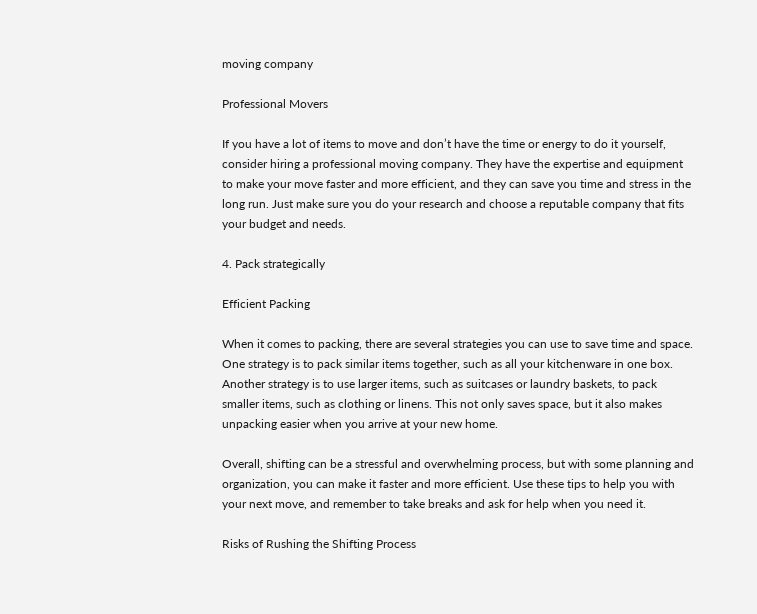moving company

Professional Movers

If you have a lot of items to move and don’t have the time or energy to do it yourself, consider hiring a professional moving company. They have the expertise and equipment to make your move faster and more efficient, and they can save you time and stress in the long run. Just make sure you do your research and choose a reputable company that fits your budget and needs.

4. Pack strategically

Efficient Packing

When it comes to packing, there are several strategies you can use to save time and space. One strategy is to pack similar items together, such as all your kitchenware in one box. Another strategy is to use larger items, such as suitcases or laundry baskets, to pack smaller items, such as clothing or linens. This not only saves space, but it also makes unpacking easier when you arrive at your new home.

Overall, shifting can be a stressful and overwhelming process, but with some planning and organization, you can make it faster and more efficient. Use these tips to help you with your next move, and remember to take breaks and ask for help when you need it.

Risks of Rushing the Shifting Process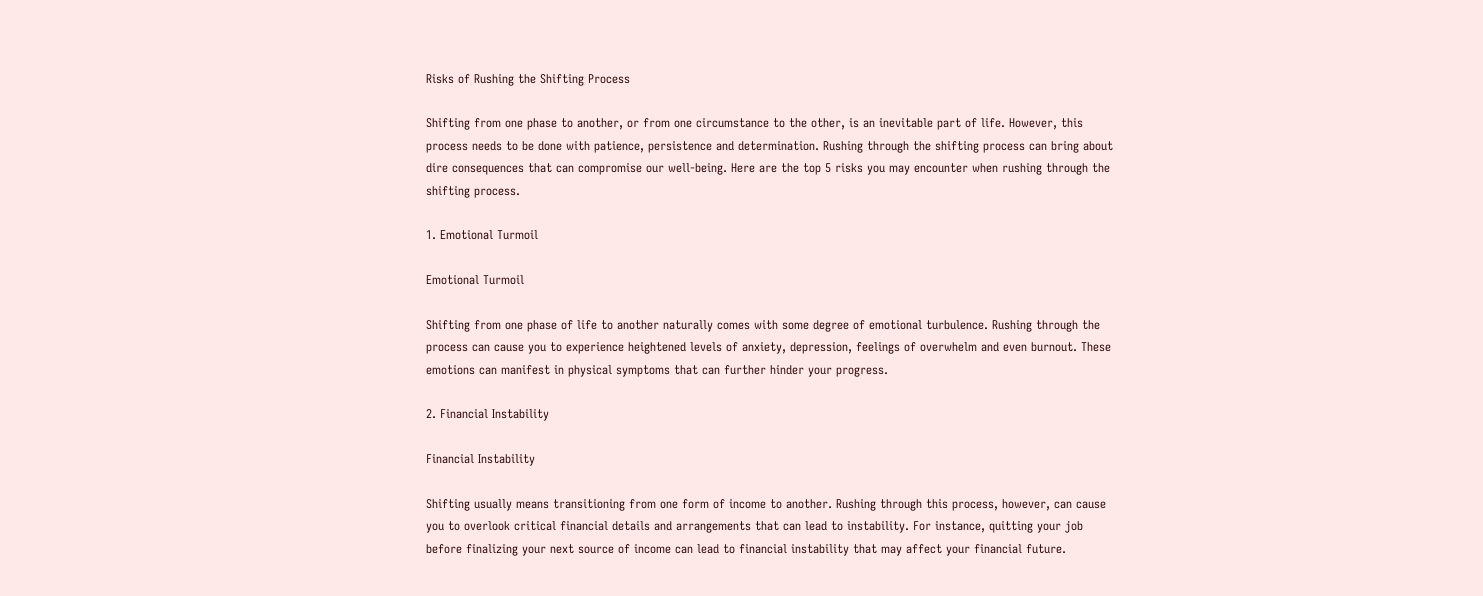Risks of Rushing the Shifting Process

Shifting from one phase to another, or from one circumstance to the other, is an inevitable part of life. However, this process needs to be done with patience, persistence and determination. Rushing through the shifting process can bring about dire consequences that can compromise our well-being. Here are the top 5 risks you may encounter when rushing through the shifting process.

1. Emotional Turmoil

Emotional Turmoil

Shifting from one phase of life to another naturally comes with some degree of emotional turbulence. Rushing through the process can cause you to experience heightened levels of anxiety, depression, feelings of overwhelm and even burnout. These emotions can manifest in physical symptoms that can further hinder your progress.

2. Financial Instability

Financial Instability

Shifting usually means transitioning from one form of income to another. Rushing through this process, however, can cause you to overlook critical financial details and arrangements that can lead to instability. For instance, quitting your job before finalizing your next source of income can lead to financial instability that may affect your financial future.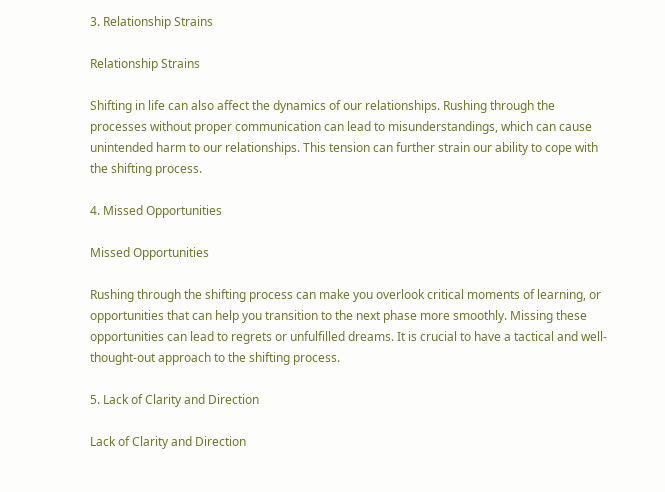3. Relationship Strains

Relationship Strains

Shifting in life can also affect the dynamics of our relationships. Rushing through the processes without proper communication can lead to misunderstandings, which can cause unintended harm to our relationships. This tension can further strain our ability to cope with the shifting process.

4. Missed Opportunities

Missed Opportunities

Rushing through the shifting process can make you overlook critical moments of learning, or opportunities that can help you transition to the next phase more smoothly. Missing these opportunities can lead to regrets or unfulfilled dreams. It is crucial to have a tactical and well-thought-out approach to the shifting process.

5. Lack of Clarity and Direction

Lack of Clarity and Direction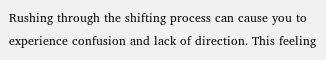Rushing through the shifting process can cause you to experience confusion and lack of direction. This feeling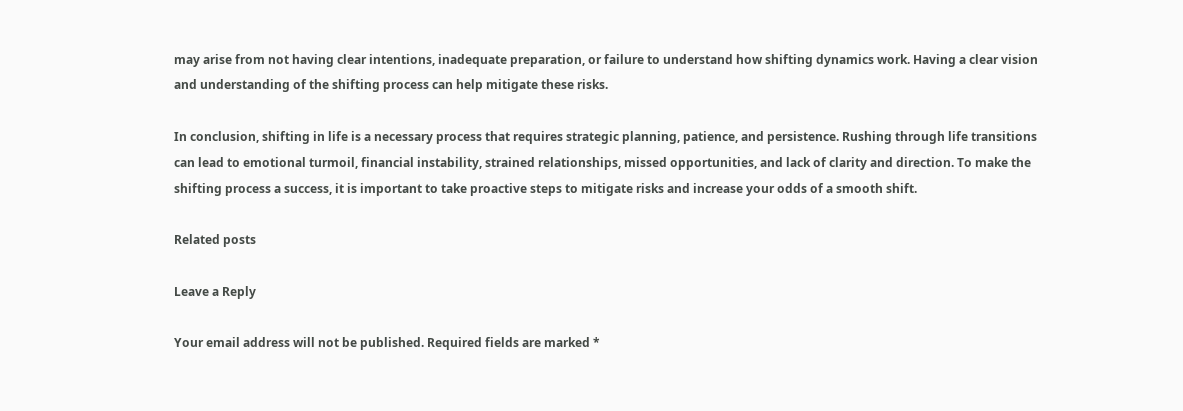may arise from not having clear intentions, inadequate preparation, or failure to understand how shifting dynamics work. Having a clear vision and understanding of the shifting process can help mitigate these risks.

In conclusion, shifting in life is a necessary process that requires strategic planning, patience, and persistence. Rushing through life transitions can lead to emotional turmoil, financial instability, strained relationships, missed opportunities, and lack of clarity and direction. To make the shifting process a success, it is important to take proactive steps to mitigate risks and increase your odds of a smooth shift.

Related posts

Leave a Reply

Your email address will not be published. Required fields are marked *